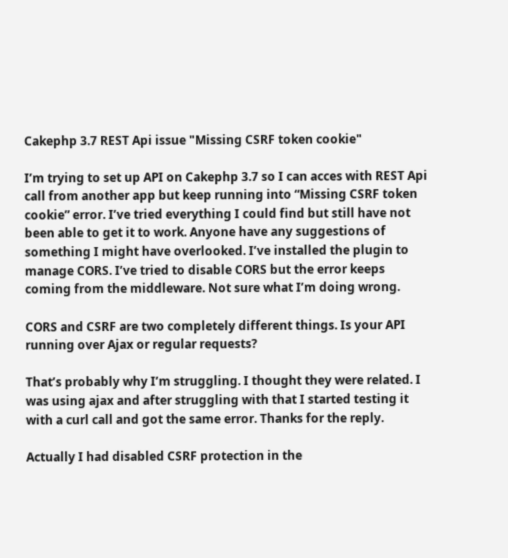Cakephp 3.7 REST Api issue "Missing CSRF token cookie"

I’m trying to set up API on Cakephp 3.7 so I can acces with REST Api call from another app but keep running into “Missing CSRF token cookie” error. I’ve tried everything I could find but still have not been able to get it to work. Anyone have any suggestions of something I might have overlooked. I’ve installed the plugin to manage CORS. I’ve tried to disable CORS but the error keeps coming from the middleware. Not sure what I’m doing wrong.

CORS and CSRF are two completely different things. Is your API running over Ajax or regular requests?

That’s probably why I’m struggling. I thought they were related. I was using ajax and after struggling with that I started testing it with a curl call and got the same error. Thanks for the reply.

Actually I had disabled CSRF protection in the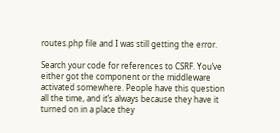routes.php file and I was still getting the error.

Search your code for references to CSRF. You’ve either got the component or the middleware activated somewhere. People have this question all the time, and it’s always because they have it turned on in a place they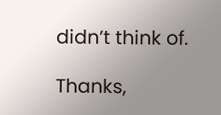didn’t think of.

Thanks,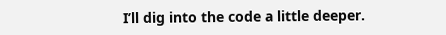I’ll dig into the code a little deeper.